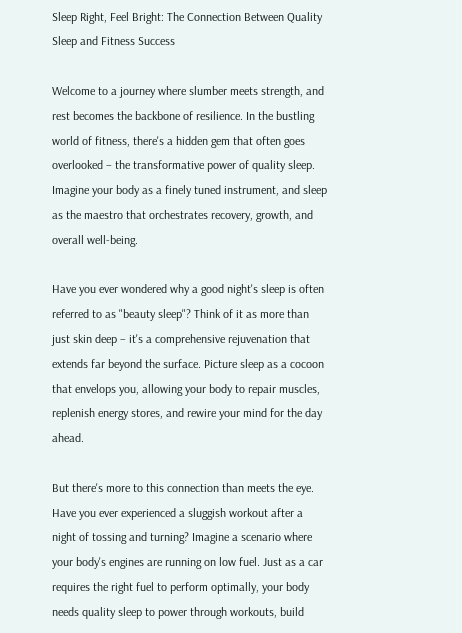Sleep Right, Feel Bright: The Connection Between Quality Sleep and Fitness Success

Welcome to a journey where slumber meets strength, and rest becomes the backbone of resilience. In the bustling world of fitness, there's a hidden gem that often goes overlooked – the transformative power of quality sleep. Imagine your body as a finely tuned instrument, and sleep as the maestro that orchestrates recovery, growth, and overall well-being.

Have you ever wondered why a good night's sleep is often referred to as "beauty sleep"? Think of it as more than just skin deep – it's a comprehensive rejuvenation that extends far beyond the surface. Picture sleep as a cocoon that envelops you, allowing your body to repair muscles, replenish energy stores, and rewire your mind for the day ahead.

But there's more to this connection than meets the eye. Have you ever experienced a sluggish workout after a night of tossing and turning? Imagine a scenario where your body's engines are running on low fuel. Just as a car requires the right fuel to perform optimally, your body needs quality sleep to power through workouts, build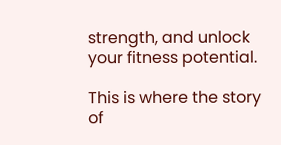strength, and unlock your fitness potential.

This is where the story of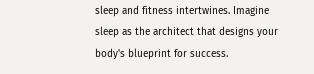sleep and fitness intertwines. Imagine sleep as the architect that designs your body's blueprint for success.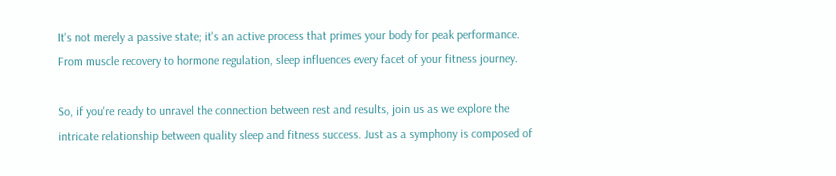It's not merely a passive state; it's an active process that primes your body for peak performance. From muscle recovery to hormone regulation, sleep influences every facet of your fitness journey.

So, if you're ready to unravel the connection between rest and results, join us as we explore the intricate relationship between quality sleep and fitness success. Just as a symphony is composed of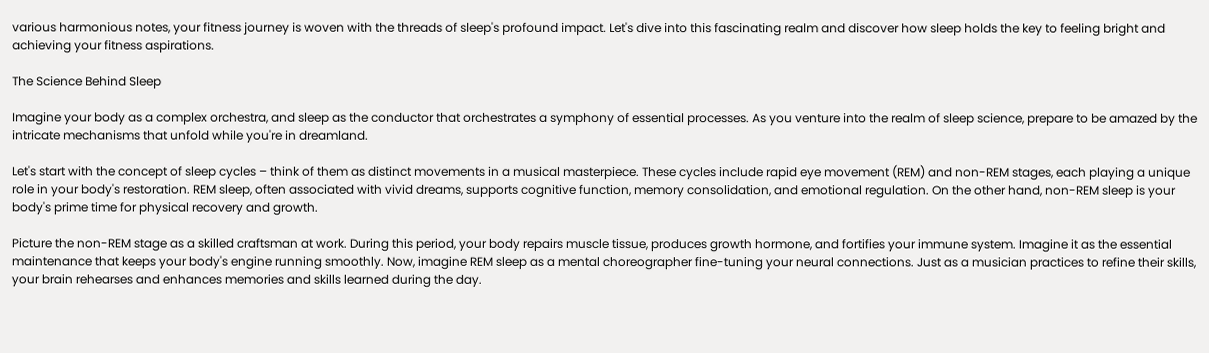various harmonious notes, your fitness journey is woven with the threads of sleep's profound impact. Let's dive into this fascinating realm and discover how sleep holds the key to feeling bright and achieving your fitness aspirations.

The Science Behind Sleep

Imagine your body as a complex orchestra, and sleep as the conductor that orchestrates a symphony of essential processes. As you venture into the realm of sleep science, prepare to be amazed by the intricate mechanisms that unfold while you're in dreamland.

Let's start with the concept of sleep cycles – think of them as distinct movements in a musical masterpiece. These cycles include rapid eye movement (REM) and non-REM stages, each playing a unique role in your body's restoration. REM sleep, often associated with vivid dreams, supports cognitive function, memory consolidation, and emotional regulation. On the other hand, non-REM sleep is your body's prime time for physical recovery and growth.

Picture the non-REM stage as a skilled craftsman at work. During this period, your body repairs muscle tissue, produces growth hormone, and fortifies your immune system. Imagine it as the essential maintenance that keeps your body's engine running smoothly. Now, imagine REM sleep as a mental choreographer fine-tuning your neural connections. Just as a musician practices to refine their skills, your brain rehearses and enhances memories and skills learned during the day.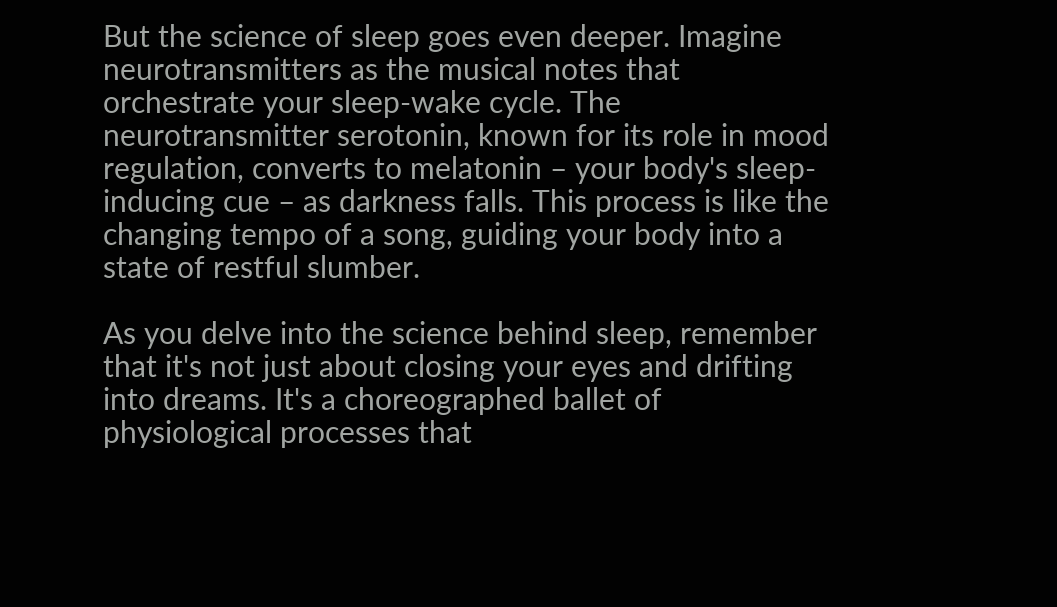But the science of sleep goes even deeper. Imagine neurotransmitters as the musical notes that orchestrate your sleep-wake cycle. The neurotransmitter serotonin, known for its role in mood regulation, converts to melatonin – your body's sleep-inducing cue – as darkness falls. This process is like the changing tempo of a song, guiding your body into a state of restful slumber.

As you delve into the science behind sleep, remember that it's not just about closing your eyes and drifting into dreams. It's a choreographed ballet of physiological processes that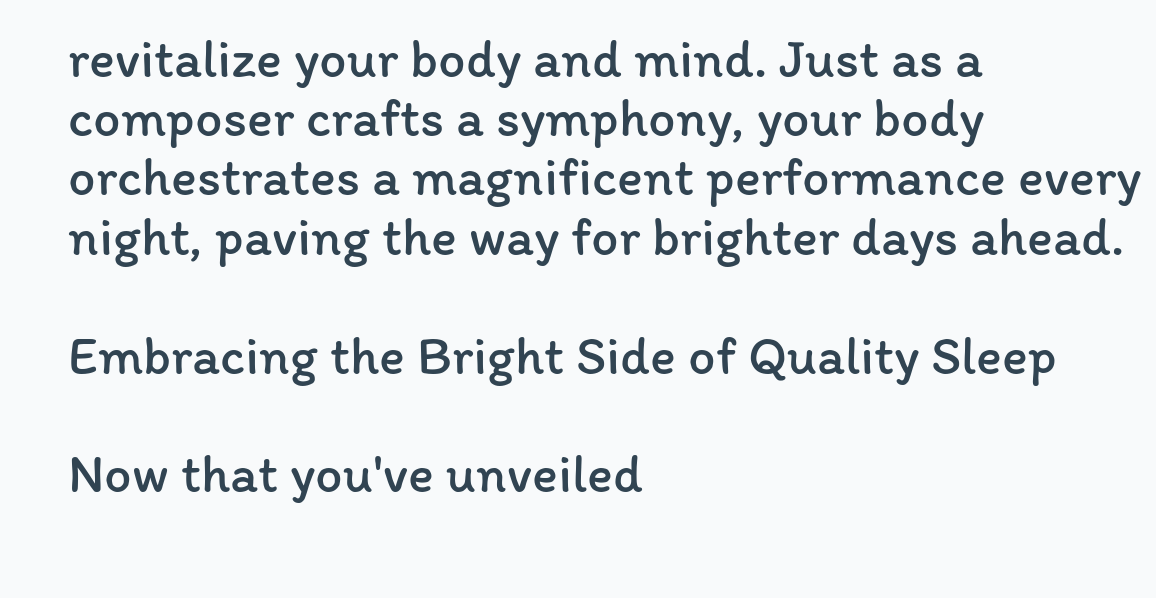revitalize your body and mind. Just as a composer crafts a symphony, your body orchestrates a magnificent performance every night, paving the way for brighter days ahead.

Embracing the Bright Side of Quality Sleep

Now that you've unveiled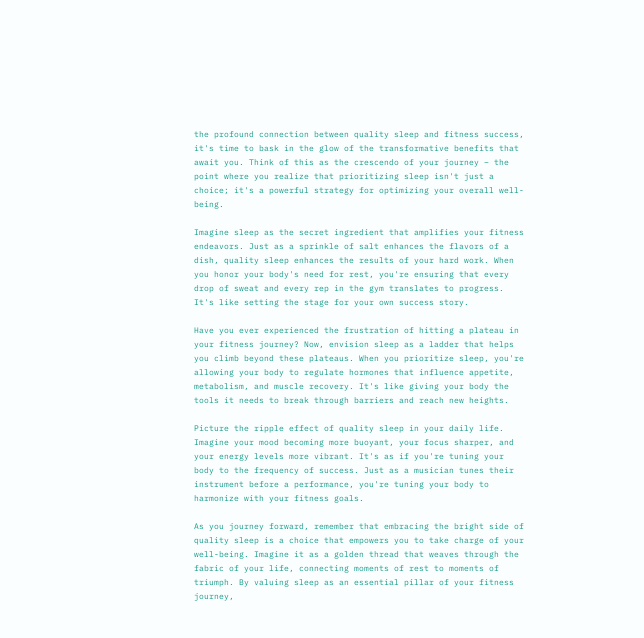the profound connection between quality sleep and fitness success, it's time to bask in the glow of the transformative benefits that await you. Think of this as the crescendo of your journey – the point where you realize that prioritizing sleep isn't just a choice; it's a powerful strategy for optimizing your overall well-being.

Imagine sleep as the secret ingredient that amplifies your fitness endeavors. Just as a sprinkle of salt enhances the flavors of a dish, quality sleep enhances the results of your hard work. When you honor your body's need for rest, you're ensuring that every drop of sweat and every rep in the gym translates to progress. It's like setting the stage for your own success story.

Have you ever experienced the frustration of hitting a plateau in your fitness journey? Now, envision sleep as a ladder that helps you climb beyond these plateaus. When you prioritize sleep, you're allowing your body to regulate hormones that influence appetite, metabolism, and muscle recovery. It's like giving your body the tools it needs to break through barriers and reach new heights.

Picture the ripple effect of quality sleep in your daily life. Imagine your mood becoming more buoyant, your focus sharper, and your energy levels more vibrant. It's as if you're tuning your body to the frequency of success. Just as a musician tunes their instrument before a performance, you're tuning your body to harmonize with your fitness goals.

As you journey forward, remember that embracing the bright side of quality sleep is a choice that empowers you to take charge of your well-being. Imagine it as a golden thread that weaves through the fabric of your life, connecting moments of rest to moments of triumph. By valuing sleep as an essential pillar of your fitness journey,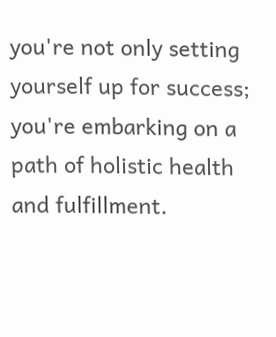you're not only setting yourself up for success; you're embarking on a path of holistic health and fulfillment.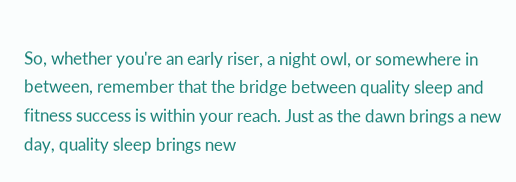So, whether you're an early riser, a night owl, or somewhere in between, remember that the bridge between quality sleep and fitness success is within your reach. Just as the dawn brings a new day, quality sleep brings new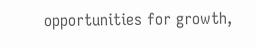opportunities for growth,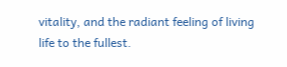vitality, and the radiant feeling of living life to the fullest.